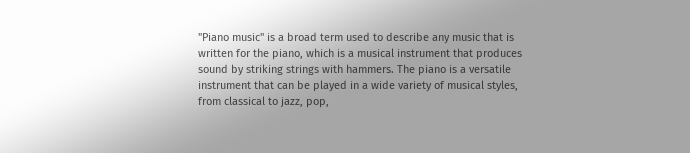"Piano music" is a broad term used to describe any music that is written for the piano, which is a musical instrument that produces sound by striking strings with hammers. The piano is a versatile instrument that can be played in a wide variety of musical styles, from classical to jazz, pop,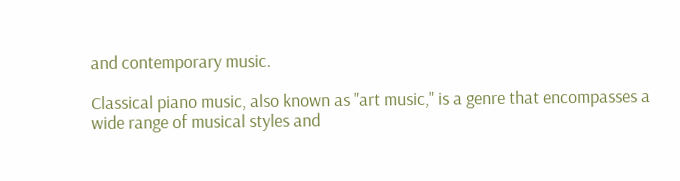and contemporary music.

Classical piano music, also known as "art music," is a genre that encompasses a wide range of musical styles and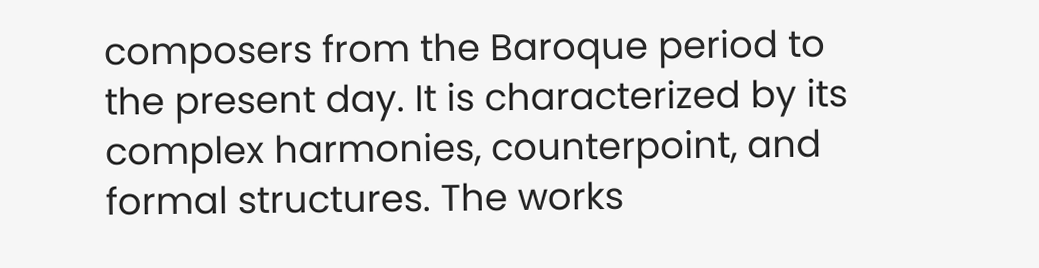composers from the Baroque period to the present day. It is characterized by its complex harmonies, counterpoint, and formal structures. The works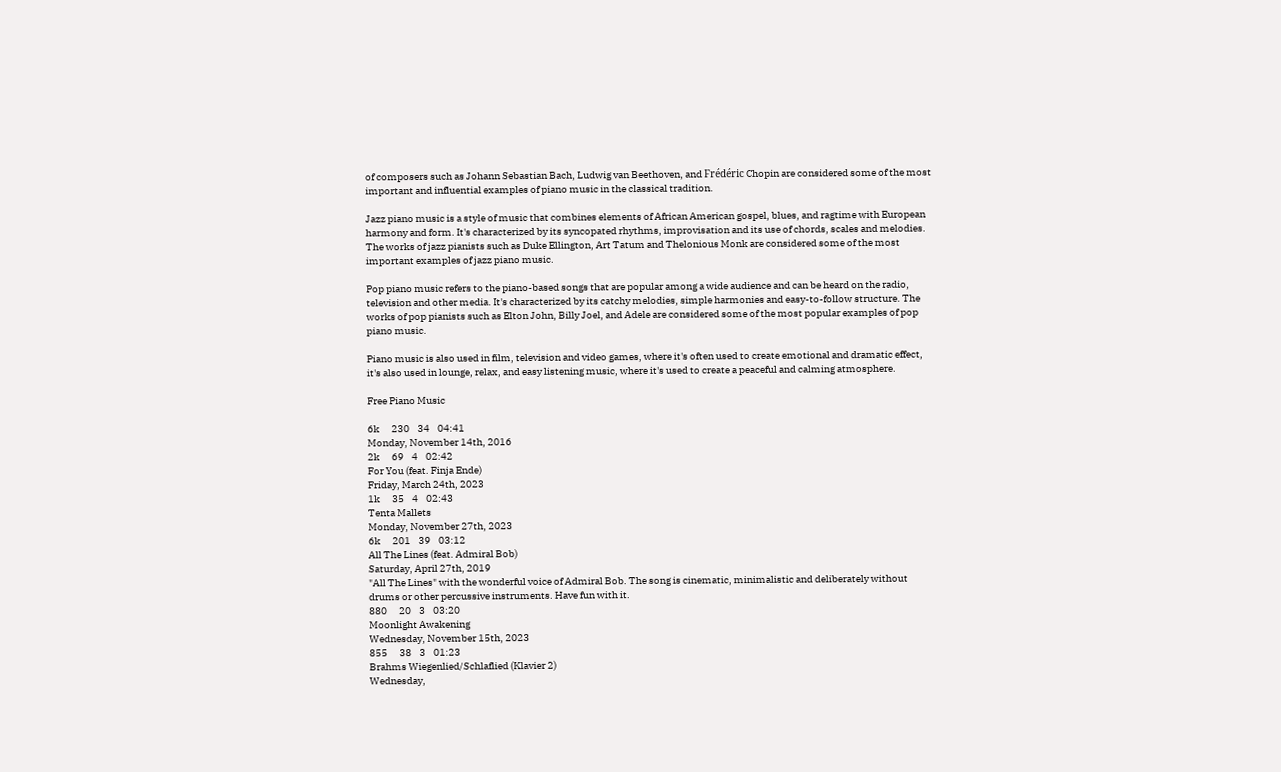of composers such as Johann Sebastian Bach, Ludwig van Beethoven, and Frédéric Chopin are considered some of the most important and influential examples of piano music in the classical tradition.

Jazz piano music is a style of music that combines elements of African American gospel, blues, and ragtime with European harmony and form. It's characterized by its syncopated rhythms, improvisation and its use of chords, scales and melodies. The works of jazz pianists such as Duke Ellington, Art Tatum and Thelonious Monk are considered some of the most important examples of jazz piano music.

Pop piano music refers to the piano-based songs that are popular among a wide audience and can be heard on the radio, television and other media. It's characterized by its catchy melodies, simple harmonies and easy-to-follow structure. The works of pop pianists such as Elton John, Billy Joel, and Adele are considered some of the most popular examples of pop piano music.

Piano music is also used in film, television and video games, where it's often used to create emotional and dramatic effect, it's also used in lounge, relax, and easy listening music, where it's used to create a peaceful and calming atmosphere.

Free Piano Music

6k      230    34    04:41
Monday, November 14th, 2016
2k      69    4    02:42
For You (feat. Finja Ende)
Friday, March 24th, 2023
1k      35    4    02:43
Tenta Mallets
Monday, November 27th, 2023
6k      201    39    03:12
All The Lines (feat. Admiral Bob)
Saturday, April 27th, 2019
"All The Lines" with the wonderful voice of Admiral Bob. The song is cinematic, minimalistic and deliberately without drums or other percussive instruments. Have fun with it.
880      20    3    03:20
Moonlight Awakening
Wednesday, November 15th, 2023
855      38    3    01:23
Brahms Wiegenlied/Schlaflied (Klavier 2)
Wednesday,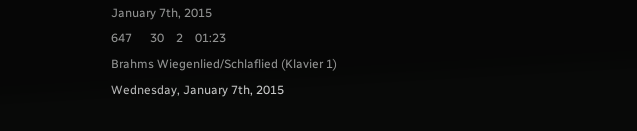January 7th, 2015
647      30    2    01:23
Brahms Wiegenlied/Schlaflied (Klavier 1)
Wednesday, January 7th, 2015